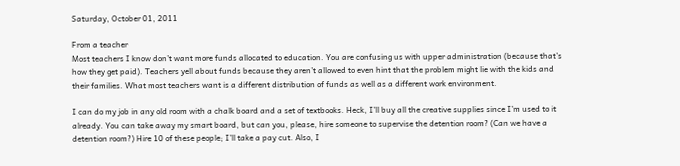Saturday, October 01, 2011

From a teacher
Most teachers I know don’t want more funds allocated to education. You are confusing us with upper administration (because that’s how they get paid). Teachers yell about funds because they aren’t allowed to even hint that the problem might lie with the kids and their families. What most teachers want is a different distribution of funds as well as a different work environment.

I can do my job in any old room with a chalk board and a set of textbooks. Heck, I’ll buy all the creative supplies since I’m used to it already. You can take away my smart board, but can you, please, hire someone to supervise the detention room? (Can we have a detention room?) Hire 10 of these people; I’ll take a pay cut. Also, I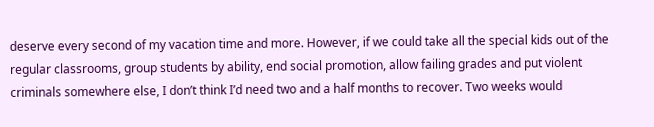deserve every second of my vacation time and more. However, if we could take all the special kids out of the regular classrooms, group students by ability, end social promotion, allow failing grades and put violent criminals somewhere else, I don’t think I’d need two and a half months to recover. Two weeks would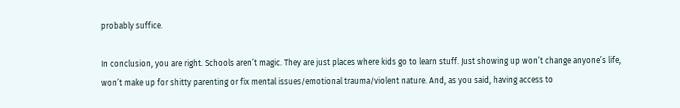probably suffice.

In conclusion, you are right. Schools aren’t magic. They are just places where kids go to learn stuff. Just showing up won’t change anyone’s life, won’t make up for shitty parenting or fix mental issues/emotional trauma/violent nature. And, as you said, having access to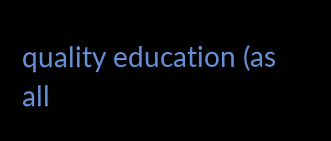quality education (as
all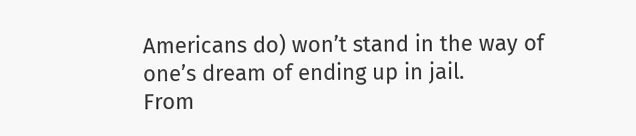Americans do) won’t stand in the way of one’s dream of ending up in jail.
From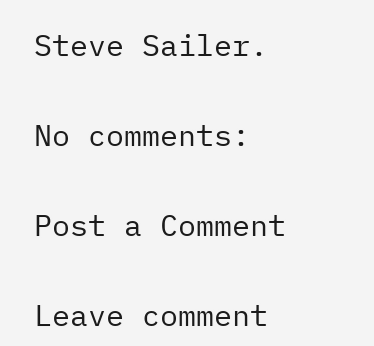Steve Sailer.

No comments:

Post a Comment

Leave comment